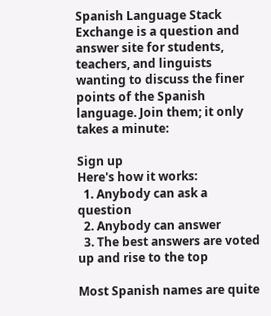Spanish Language Stack Exchange is a question and answer site for students, teachers, and linguists wanting to discuss the finer points of the Spanish language. Join them; it only takes a minute:

Sign up
Here's how it works:
  1. Anybody can ask a question
  2. Anybody can answer
  3. The best answers are voted up and rise to the top

Most Spanish names are quite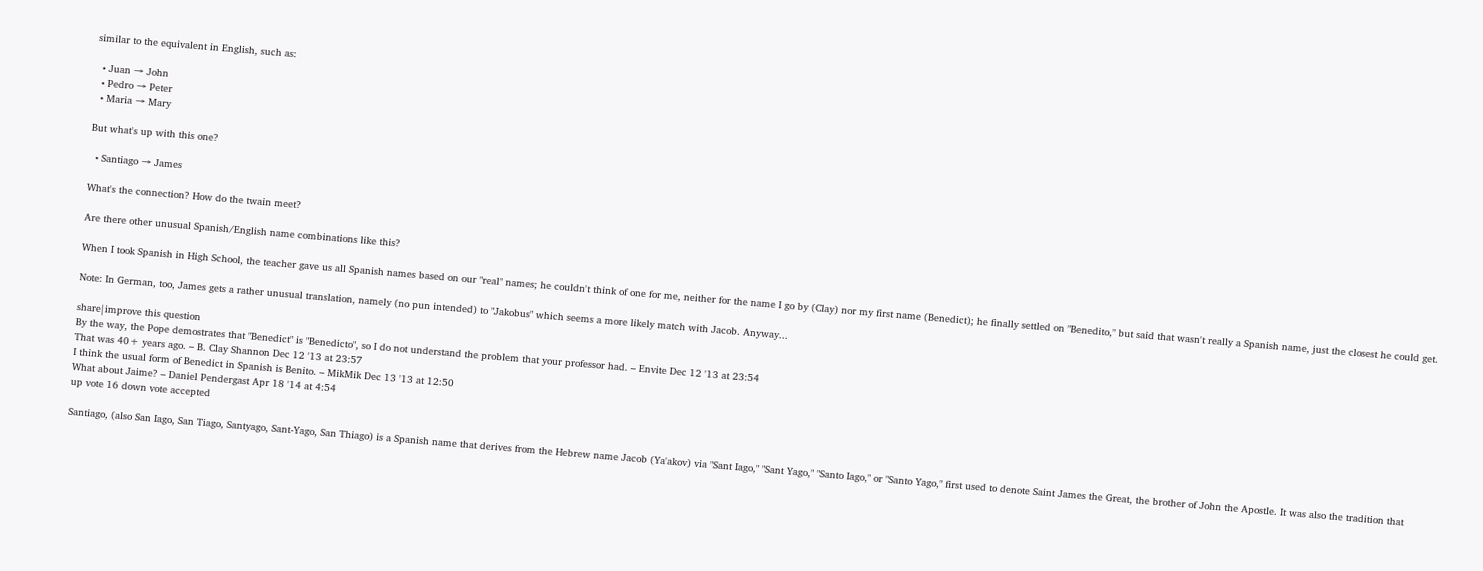similar to the equivalent in English, such as:

  • Juan → John
  • Pedro → Peter
  • Maria → Mary

But what's up with this one?

  • Santiago → James

What's the connection? How do the twain meet?

Are there other unusual Spanish/English name combinations like this?

When I took Spanish in High School, the teacher gave us all Spanish names based on our "real" names; he couldn't think of one for me, neither for the name I go by (Clay) nor my first name (Benedict); he finally settled on "Benedito," but said that wasn't really a Spanish name, just the closest he could get.

Note: In German, too, James gets a rather unusual translation, namely (no pun intended) to "Jakobus" which seems a more likely match with Jacob. Anyway...

share|improve this question
By the way, the Pope demostrates that "Benedict" is "Benedicto", so I do not understand the problem that your professor had. – Envite Dec 12 '13 at 23:54
That was 40+ years ago. – B. Clay Shannon Dec 12 '13 at 23:57
I think the usual form of Benedict in Spanish is Benito. – MikMik Dec 13 '13 at 12:50
What about Jaime? – Daniel Pendergast Apr 18 '14 at 4:54
up vote 16 down vote accepted

Santiago, (also San Iago, San Tiago, Santyago, Sant-Yago, San Thiago) is a Spanish name that derives from the Hebrew name Jacob (Ya'akov) via "Sant Iago," "Sant Yago," "Santo Iago," or "Santo Yago," first used to denote Saint James the Great, the brother of John the Apostle. It was also the tradition that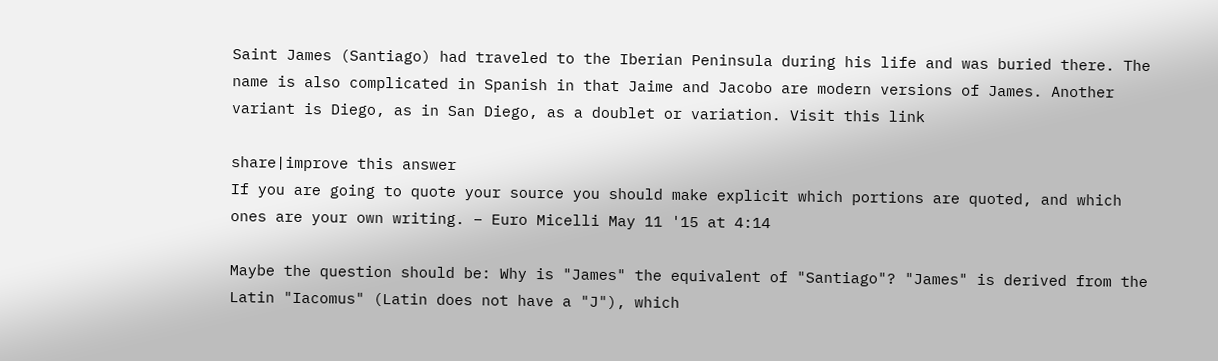Saint James (Santiago) had traveled to the Iberian Peninsula during his life and was buried there. The name is also complicated in Spanish in that Jaime and Jacobo are modern versions of James. Another variant is Diego, as in San Diego, as a doublet or variation. Visit this link

share|improve this answer
If you are going to quote your source you should make explicit which portions are quoted, and which ones are your own writing. – Euro Micelli May 11 '15 at 4:14

Maybe the question should be: Why is "James" the equivalent of "Santiago"? "James" is derived from the Latin "Iacomus" (Latin does not have a "J"), which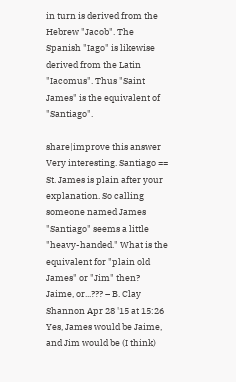in turn is derived from the Hebrew "Jacob". The Spanish "Iago" is likewise derived from the Latin "Iacomus". Thus "Saint James" is the equivalent of "Santiago".

share|improve this answer
Very interesting. Santiago == St. James is plain after your explanation. So calling someone named James "Santiago" seems a little "heavy-handed." What is the equivalent for "plain old James" or "Jim" then? Jaime, or...??? – B. Clay Shannon Apr 28 '15 at 15:26
Yes, James would be Jaime, and Jim would be (I think)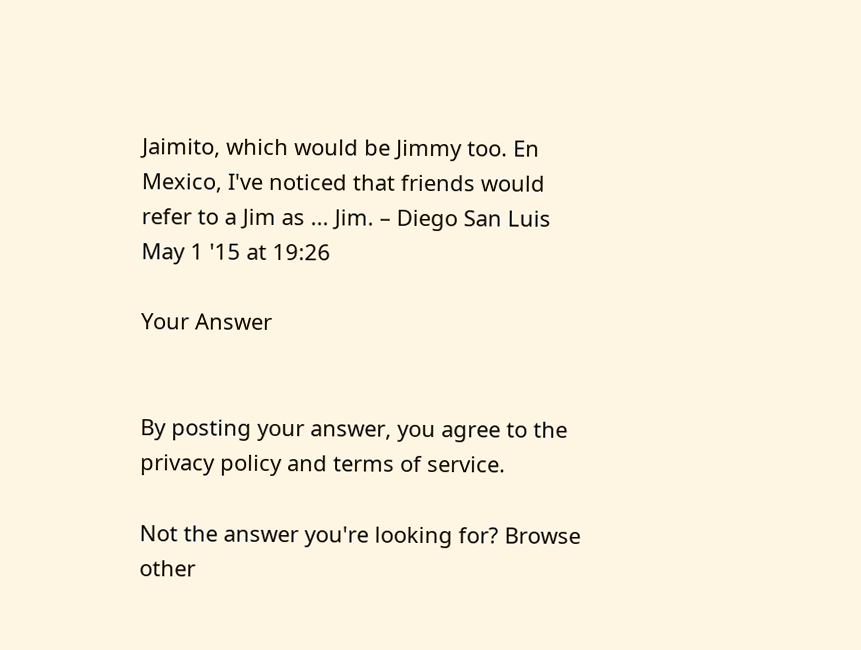Jaimito, which would be Jimmy too. En Mexico, I've noticed that friends would refer to a Jim as ... Jim. – Diego San Luis May 1 '15 at 19:26

Your Answer


By posting your answer, you agree to the privacy policy and terms of service.

Not the answer you're looking for? Browse other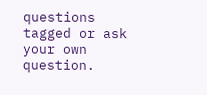questions tagged or ask your own question.